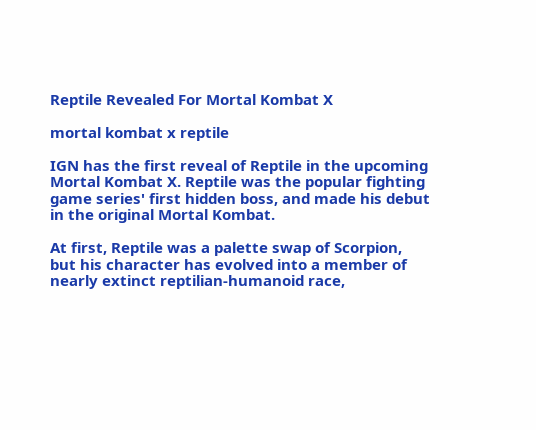Reptile Revealed For Mortal Kombat X

mortal kombat x reptile

IGN has the first reveal of Reptile in the upcoming Mortal Kombat X. Reptile was the popular fighting game series' first hidden boss, and made his debut in the original Mortal Kombat.

At first, Reptile was a palette swap of Scorpion, but his character has evolved into a member of nearly extinct reptilian-humanoid race,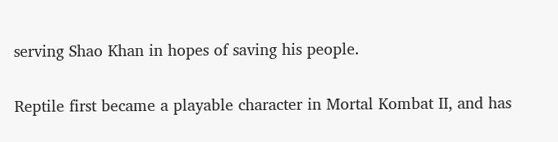serving Shao Khan in hopes of saving his people.

Reptile first became a playable character in Mortal Kombat II, and has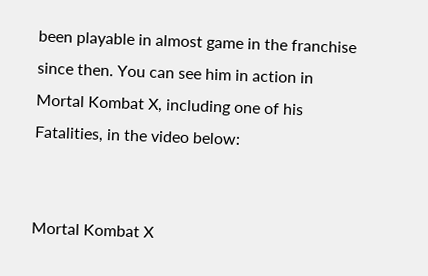been playable in almost game in the franchise since then. You can see him in action in Mortal Kombat X, including one of his Fatalities, in the video below:


Mortal Kombat X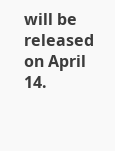will be released on April 14.